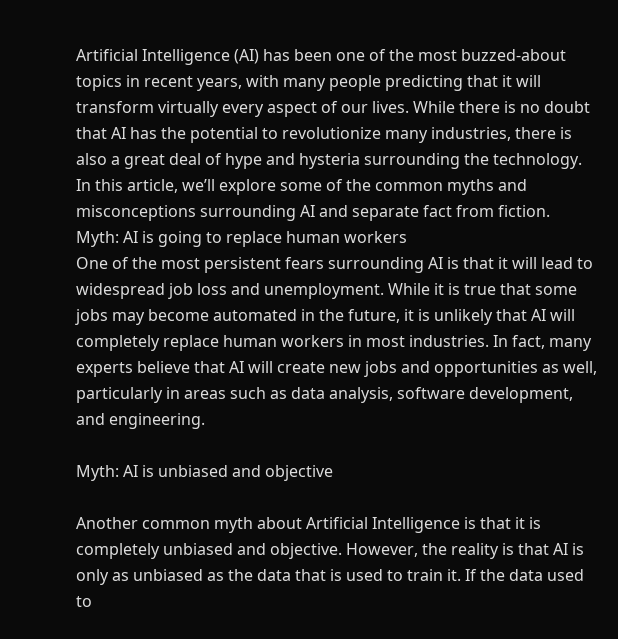Artificial Intelligence (AI) has been one of the most buzzed-about topics in recent years, with many people predicting that it will transform virtually every aspect of our lives. While there is no doubt that AI has the potential to revolutionize many industries, there is also a great deal of hype and hysteria surrounding the technology. In this article, we’ll explore some of the common myths and misconceptions surrounding AI and separate fact from fiction.
Myth: AI is going to replace human workers
One of the most persistent fears surrounding AI is that it will lead to widespread job loss and unemployment. While it is true that some jobs may become automated in the future, it is unlikely that AI will completely replace human workers in most industries. In fact, many experts believe that AI will create new jobs and opportunities as well, particularly in areas such as data analysis, software development, and engineering.

Myth: AI is unbiased and objective

Another common myth about Artificial Intelligence is that it is completely unbiased and objective. However, the reality is that AI is only as unbiased as the data that is used to train it. If the data used to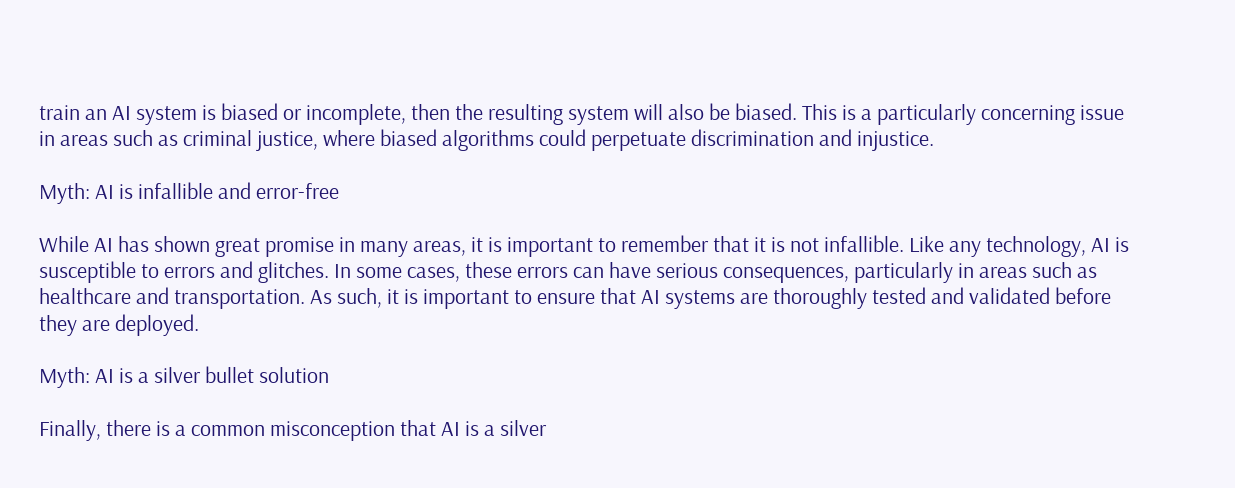train an AI system is biased or incomplete, then the resulting system will also be biased. This is a particularly concerning issue in areas such as criminal justice, where biased algorithms could perpetuate discrimination and injustice.

Myth: AI is infallible and error-free

While AI has shown great promise in many areas, it is important to remember that it is not infallible. Like any technology, AI is susceptible to errors and glitches. In some cases, these errors can have serious consequences, particularly in areas such as healthcare and transportation. As such, it is important to ensure that AI systems are thoroughly tested and validated before they are deployed.

Myth: AI is a silver bullet solution

Finally, there is a common misconception that AI is a silver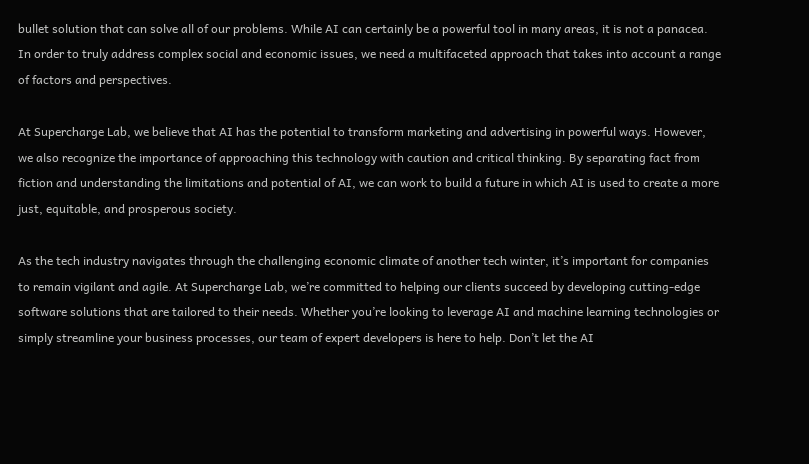bullet solution that can solve all of our problems. While AI can certainly be a powerful tool in many areas, it is not a panacea. In order to truly address complex social and economic issues, we need a multifaceted approach that takes into account a range of factors and perspectives.

At Supercharge Lab, we believe that AI has the potential to transform marketing and advertising in powerful ways. However, we also recognize the importance of approaching this technology with caution and critical thinking. By separating fact from fiction and understanding the limitations and potential of AI, we can work to build a future in which AI is used to create a more just, equitable, and prosperous society.

As the tech industry navigates through the challenging economic climate of another tech winter, it’s important for companies to remain vigilant and agile. At Supercharge Lab, we’re committed to helping our clients succeed by developing cutting-edge software solutions that are tailored to their needs. Whether you’re looking to leverage AI and machine learning technologies or simply streamline your business processes, our team of expert developers is here to help. Don’t let the AI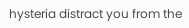hysteria distract you from the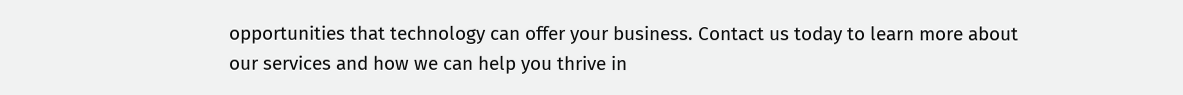opportunities that technology can offer your business. Contact us today to learn more about our services and how we can help you thrive in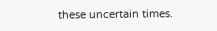these uncertain times.